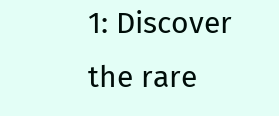1: Discover the rare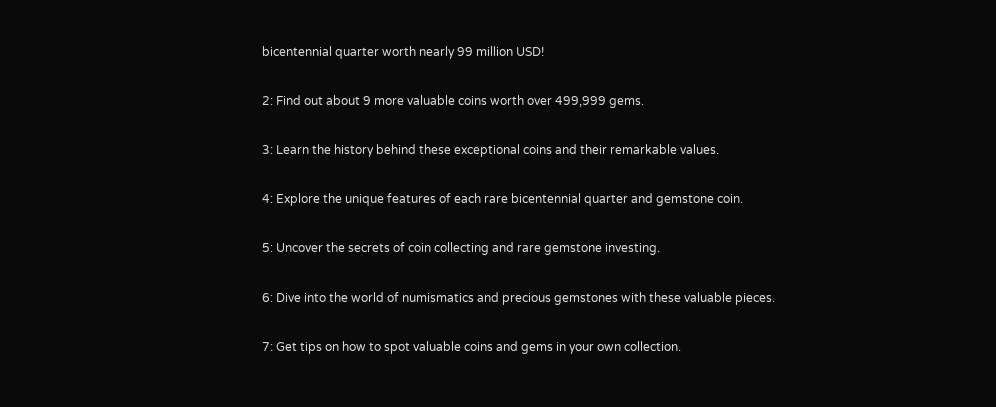bicentennial quarter worth nearly 99 million USD!

2: Find out about 9 more valuable coins worth over 499,999 gems.

3: Learn the history behind these exceptional coins and their remarkable values.

4: Explore the unique features of each rare bicentennial quarter and gemstone coin.

5: Uncover the secrets of coin collecting and rare gemstone investing.

6: Dive into the world of numismatics and precious gemstones with these valuable pieces.

7: Get tips on how to spot valuable coins and gems in your own collection.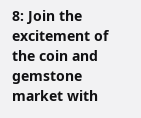8: Join the excitement of the coin and gemstone market with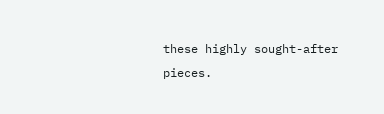these highly sought-after pieces.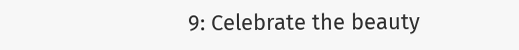9: Celebrate the beauty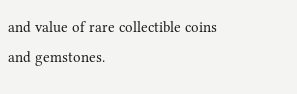and value of rare collectible coins and gemstones.